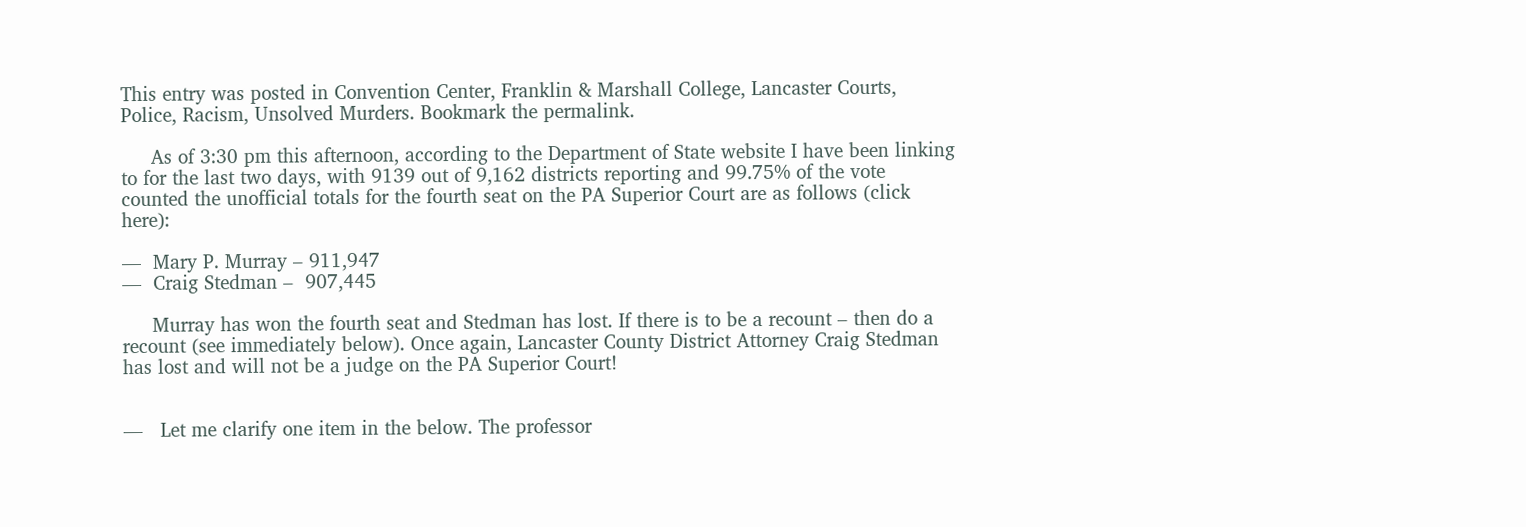This entry was posted in Convention Center, Franklin & Marshall College, Lancaster Courts, Police, Racism, Unsolved Murders. Bookmark the permalink.

     As of 3:30 pm this afternoon, according to the Department of State website I have been linking to for the last two days, with 9139 out of 9,162 districts reporting and 99.75% of the vote counted the unofficial totals for the fourth seat on the PA Superior Court are as follows (click here):

—  Mary P. Murray – 911,947
—  Craig Stedman –  907,445

     Murray has won the fourth seat and Stedman has lost. If there is to be a recount – then do a recount (see immediately below). Once again, Lancaster County District Attorney Craig Stedman has lost and will not be a judge on the PA Superior Court!


—   Let me clarify one item in the below. The professor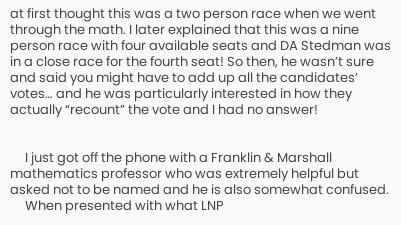at first thought this was a two person race when we went through the math. I later explained that this was a nine person race with four available seats and DA Stedman was in a close race for the fourth seat! So then, he wasn’t sure and said you might have to add up all the candidates’ votes… and he was particularly interested in how they actually “recount” the vote and I had no answer!


     I just got off the phone with a Franklin & Marshall mathematics professor who was extremely helpful but asked not to be named and he is also somewhat confused.
     When presented with what LNP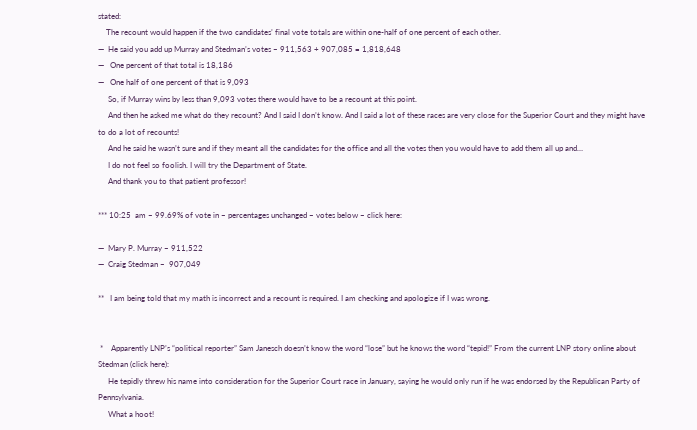stated:
    The recount would happen if the two candidates’ final vote totals are within one-half of one percent of each other.
—  He said you add up Murray and Stedman’s votes – 911,563 + 907,085 = 1,818,648
—   One percent of that total is 18,186
—   One half of one percent of that is 9,093
     So, if Murray wins by less than 9,093 votes there would have to be a recount at this point.
     And then he asked me what do they recount? And I said I don’t know. And I said a lot of these races are very close for the Superior Court and they might have to do a lot of recounts!
     And he said he wasn’t sure and if they meant all the candidates for the office and all the votes then you would have to add them all up and…
     I do not feel so foolish. I will try the Department of State.
     And thank you to that patient professor!

*** 10:25  am – 99.69% of vote in – percentages unchanged – votes below – click here:

—  Mary P. Murray – 911,522
—  Craig Stedman –  907,049

**   I am being told that my math is incorrect and a recount is required. I am checking and apologize if I was wrong.


 *    Apparently LNP’s “political reporter” Sam Janesch doesn’t know the word “lose” but he knows the word “tepid!” From the current LNP story online about Stedman (click here):
     He tepidly threw his name into consideration for the Superior Court race in January, saying he would only run if he was endorsed by the Republican Party of Pennsylvania.
     What a hoot!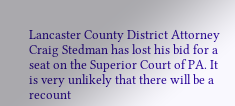Lancaster County District Attorney Craig Stedman has lost his bid for a seat on the Superior Court of PA. It is very unlikely that there will be a recount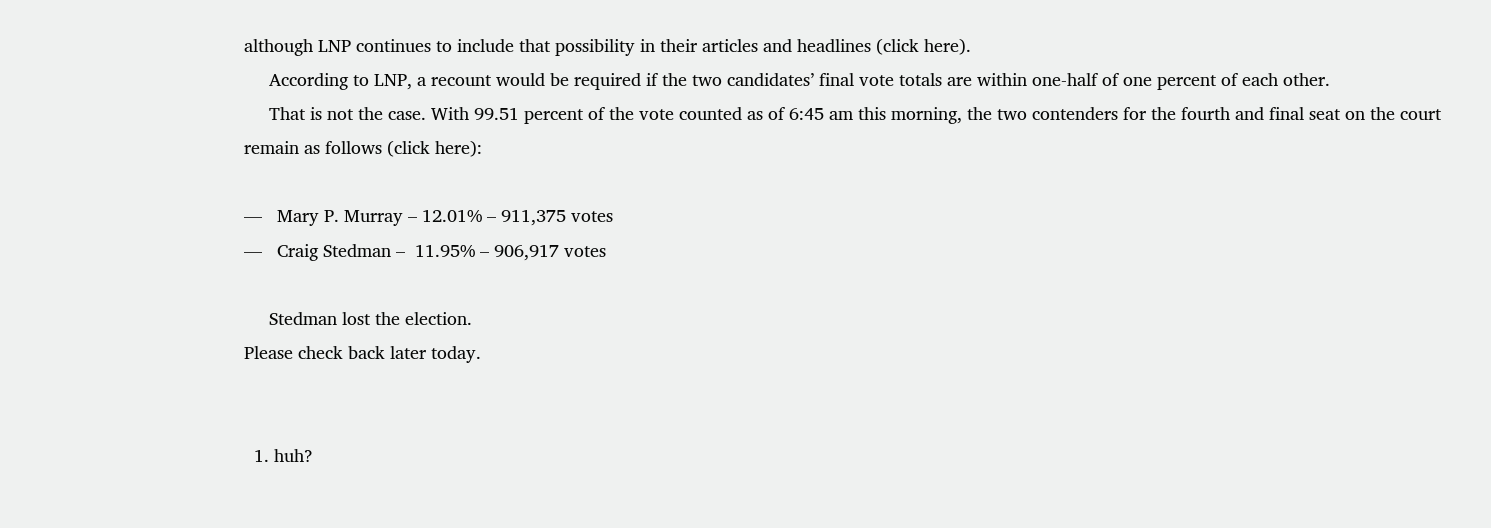although LNP continues to include that possibility in their articles and headlines (click here).
     According to LNP, a recount would be required if the two candidates’ final vote totals are within one-half of one percent of each other.
     That is not the case. With 99.51 percent of the vote counted as of 6:45 am this morning, the two contenders for the fourth and final seat on the court remain as follows (click here):

—   Mary P. Murray – 12.01% – 911,375 votes
—   Craig Stedman –  11.95% – 906,917 votes

     Stedman lost the election.
Please check back later today.


  1. huh?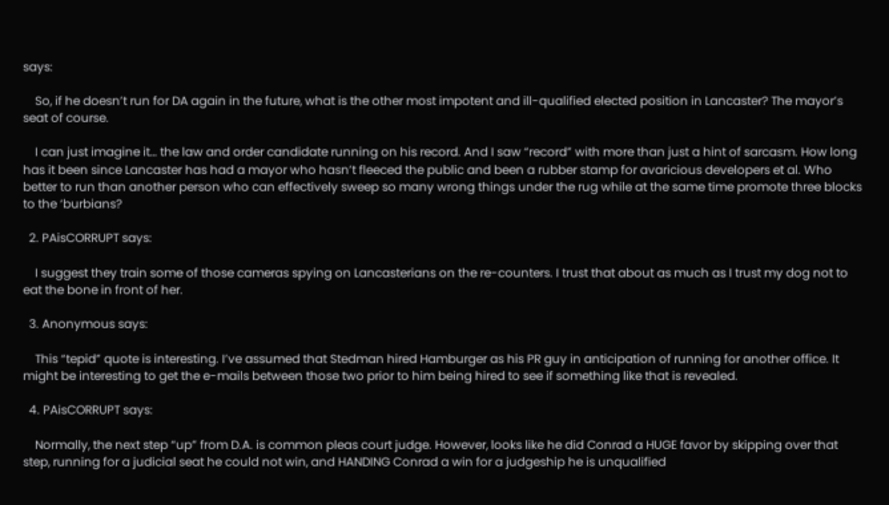says:

    So, if he doesn’t run for DA again in the future, what is the other most impotent and ill-qualified elected position in Lancaster? The mayor’s seat of course.

    I can just imagine it… the law and order candidate running on his record. And I saw “record” with more than just a hint of sarcasm. How long has it been since Lancaster has had a mayor who hasn’t fleeced the public and been a rubber stamp for avaricious developers et al. Who better to run than another person who can effectively sweep so many wrong things under the rug while at the same time promote three blocks to the ‘burbians?

  2. PAisCORRUPT says:

    I suggest they train some of those cameras spying on Lancasterians on the re-counters. I trust that about as much as I trust my dog not to eat the bone in front of her.

  3. Anonymous says:

    This “tepid” quote is interesting. I’ve assumed that Stedman hired Hamburger as his PR guy in anticipation of running for another office. It might be interesting to get the e-mails between those two prior to him being hired to see if something like that is revealed.

  4. PAisCORRUPT says:

    Normally, the next step “up” from D.A. is common pleas court judge. However, looks like he did Conrad a HUGE favor by skipping over that step, running for a judicial seat he could not win, and HANDING Conrad a win for a judgeship he is unqualified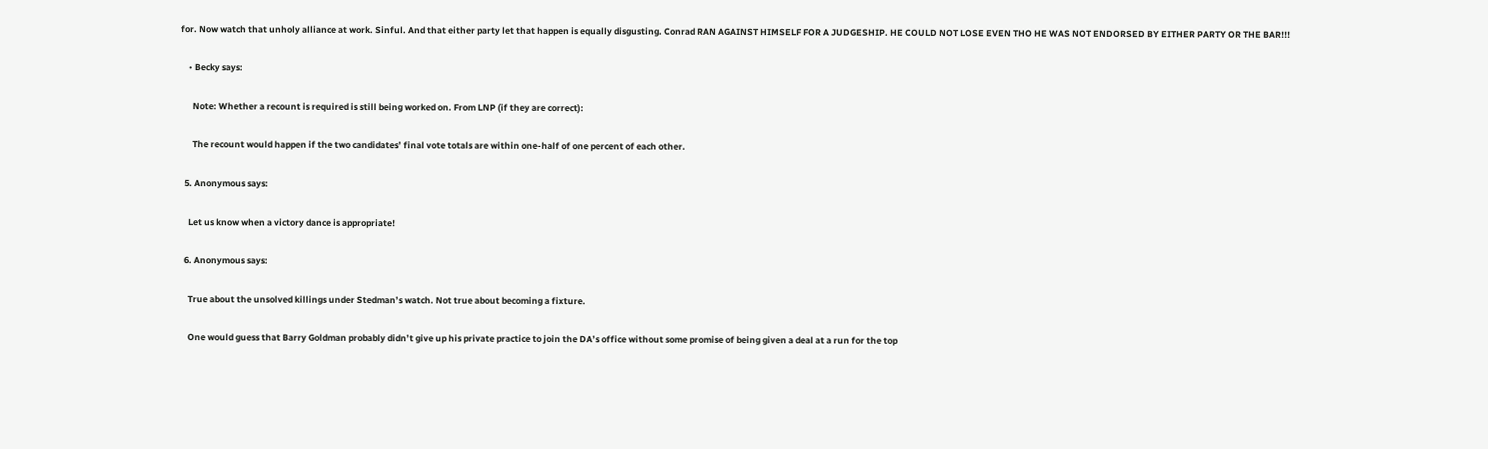for. Now watch that unholy alliance at work. Sinful. And that either party let that happen is equally disgusting. Conrad RAN AGAINST HIMSELF FOR A JUDGESHIP. HE COULD NOT LOSE EVEN THO HE WAS NOT ENDORSED BY EITHER PARTY OR THE BAR!!!

    • Becky says:

      Note: Whether a recount is required is still being worked on. From LNP (if they are correct):

      The recount would happen if the two candidates’ final vote totals are within one-half of one percent of each other.

  5. Anonymous says:

    Let us know when a victory dance is appropriate!

  6. Anonymous says:

    True about the unsolved killings under Stedman’s watch. Not true about becoming a fixture.

    One would guess that Barry Goldman probably didn’t give up his private practice to join the DA’s office without some promise of being given a deal at a run for the top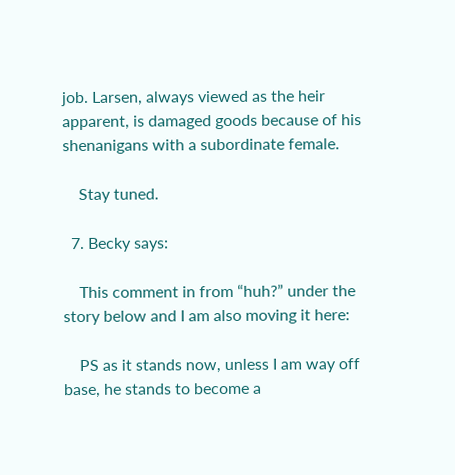job. Larsen, always viewed as the heir apparent, is damaged goods because of his shenanigans with a subordinate female.

    Stay tuned.

  7. Becky says:

    This comment in from “huh?” under the story below and I am also moving it here:

    PS as it stands now, unless I am way off base, he stands to become a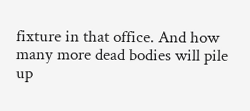fixture in that office. And how many more dead bodies will pile up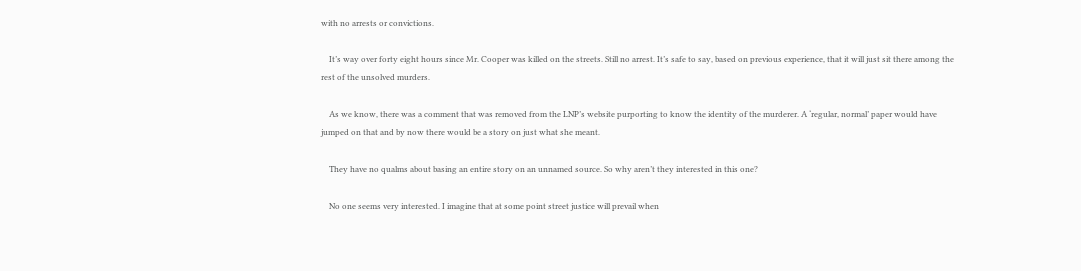with no arrests or convictions.

    It’s way over forty eight hours since Mr. Cooper was killed on the streets. Still no arrest. It’s safe to say, based on previous experience, that it will just sit there among the rest of the unsolved murders.

    As we know, there was a comment that was removed from the LNP’s website purporting to know the identity of the murderer. A ‘regular, normal’ paper would have jumped on that and by now there would be a story on just what she meant.

    They have no qualms about basing an entire story on an unnamed source. So why aren’t they interested in this one?

    No one seems very interested. I imagine that at some point street justice will prevail when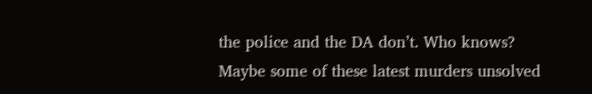the police and the DA don’t. Who knows? Maybe some of these latest murders unsolved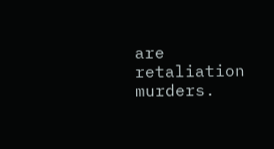are retaliation murders.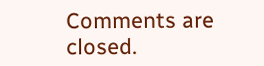Comments are closed.